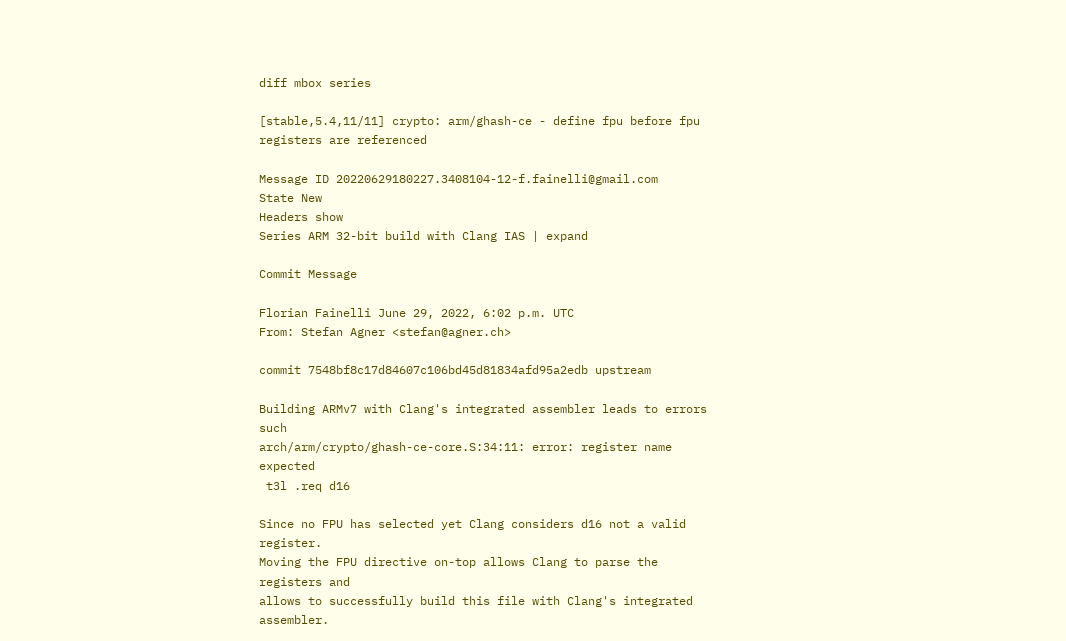diff mbox series

[stable,5.4,11/11] crypto: arm/ghash-ce - define fpu before fpu registers are referenced

Message ID 20220629180227.3408104-12-f.fainelli@gmail.com
State New
Headers show
Series ARM 32-bit build with Clang IAS | expand

Commit Message

Florian Fainelli June 29, 2022, 6:02 p.m. UTC
From: Stefan Agner <stefan@agner.ch>

commit 7548bf8c17d84607c106bd45d81834afd95a2edb upstream

Building ARMv7 with Clang's integrated assembler leads to errors such
arch/arm/crypto/ghash-ce-core.S:34:11: error: register name expected
 t3l .req d16

Since no FPU has selected yet Clang considers d16 not a valid register.
Moving the FPU directive on-top allows Clang to parse the registers and
allows to successfully build this file with Clang's integrated assembler.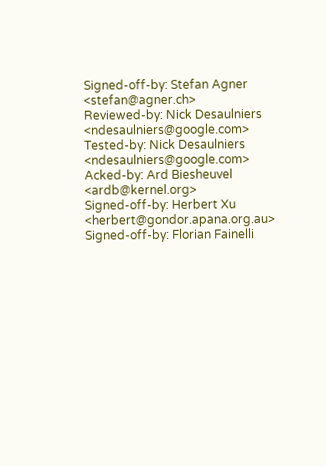Signed-off-by: Stefan Agner <stefan@agner.ch>
Reviewed-by: Nick Desaulniers <ndesaulniers@google.com>
Tested-by: Nick Desaulniers <ndesaulniers@google.com>
Acked-by: Ard Biesheuvel <ardb@kernel.org>
Signed-off-by: Herbert Xu <herbert@gondor.apana.org.au>
Signed-off-by: Florian Fainelli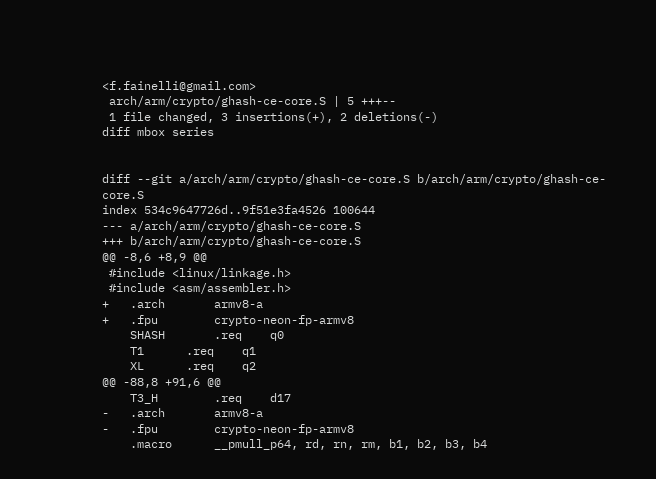<f.fainelli@gmail.com>
 arch/arm/crypto/ghash-ce-core.S | 5 +++--
 1 file changed, 3 insertions(+), 2 deletions(-)
diff mbox series


diff --git a/arch/arm/crypto/ghash-ce-core.S b/arch/arm/crypto/ghash-ce-core.S
index 534c9647726d..9f51e3fa4526 100644
--- a/arch/arm/crypto/ghash-ce-core.S
+++ b/arch/arm/crypto/ghash-ce-core.S
@@ -8,6 +8,9 @@
 #include <linux/linkage.h>
 #include <asm/assembler.h>
+   .arch       armv8-a
+   .fpu        crypto-neon-fp-armv8
    SHASH       .req    q0
    T1      .req    q1
    XL      .req    q2
@@ -88,8 +91,6 @@
    T3_H        .req    d17
-   .arch       armv8-a
-   .fpu        crypto-neon-fp-armv8
    .macro      __pmull_p64, rd, rn, rm, b1, b2, b3, b4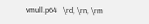vmull.p64   \rd, \rn, \rm